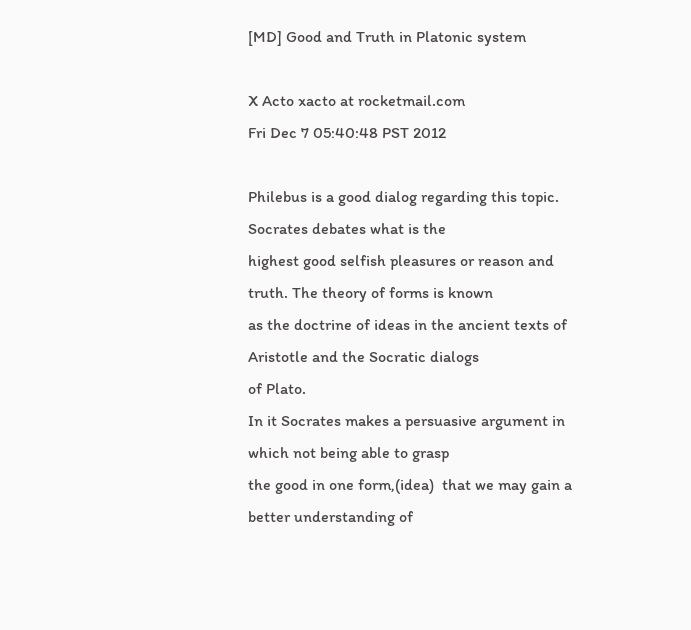[MD] Good and Truth in Platonic system

X Acto xacto at rocketmail.com
Fri Dec 7 05:40:48 PST 2012

Philebus is a good dialog regarding this topic.  Socrates debates what is the
highest good selfish pleasures or reason and truth. The theory of forms is known
as the doctrine of ideas in the ancient texts of Aristotle and the Socratic dialogs
of Plato.
In it Socrates makes a persuasive argument in which not being able to grasp
the good in one form,(idea)  that we may gain a better understanding of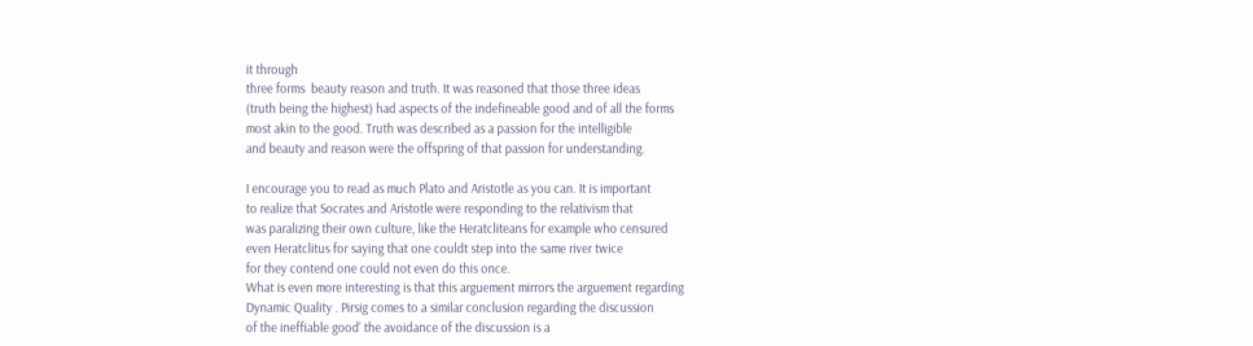it through
three forms  beauty reason and truth. It was reasoned that those three ideas
(truth being the highest) had aspects of the indefineable good and of all the forms
most akin to the good. Truth was described as a passion for the intelligible
and beauty and reason were the offspring of that passion for understanding.

I encourage you to read as much Plato and Aristotle as you can. It is important
to realize that Socrates and Aristotle were responding to the relativism that
was paralizing their own culture, like the Heratcliteans for example who censured
even Heratclitus for saying that one couldt step into the same river twice
for they contend one could not even do this once.
What is even more interesting is that this arguement mirrors the arguement regarding
Dynamic Quality . Pirsig comes to a similar conclusion regarding the discussion
of the ineffiable good' the avoidance of the discussion is a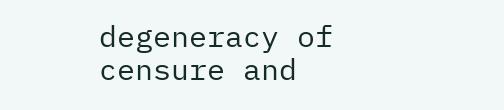degeneracy of
censure and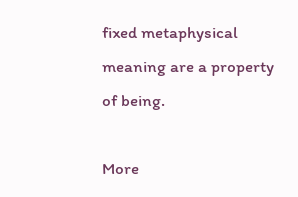fixed metaphysical meaning are a property of being.

More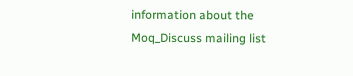information about the Moq_Discuss mailing list